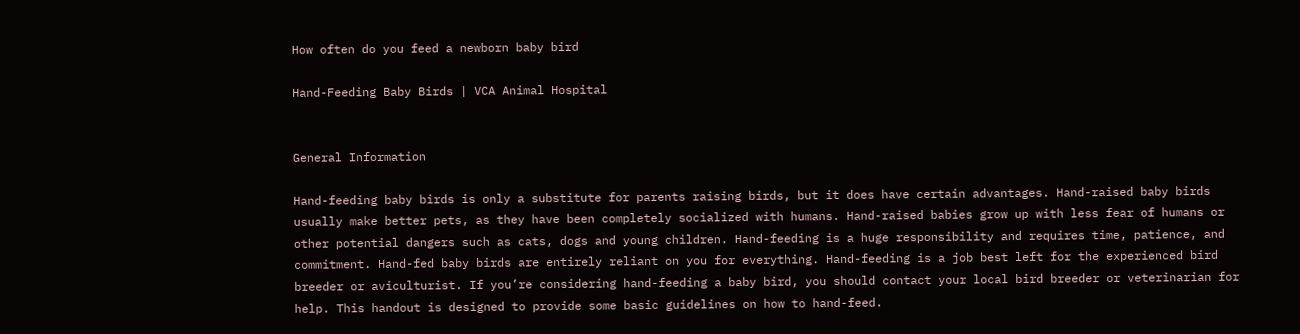How often do you feed a newborn baby bird

Hand-Feeding Baby Birds | VCA Animal Hospital


General Information

Hand-feeding baby birds is only a substitute for parents raising birds, but it does have certain advantages. Hand-raised baby birds usually make better pets, as they have been completely socialized with humans. Hand-raised babies grow up with less fear of humans or other potential dangers such as cats, dogs and young children. Hand-feeding is a huge responsibility and requires time, patience, and commitment. Hand-fed baby birds are entirely reliant on you for everything. Hand-feeding is a job best left for the experienced bird breeder or aviculturist. If you’re considering hand-feeding a baby bird, you should contact your local bird breeder or veterinarian for help. This handout is designed to provide some basic guidelines on how to hand-feed.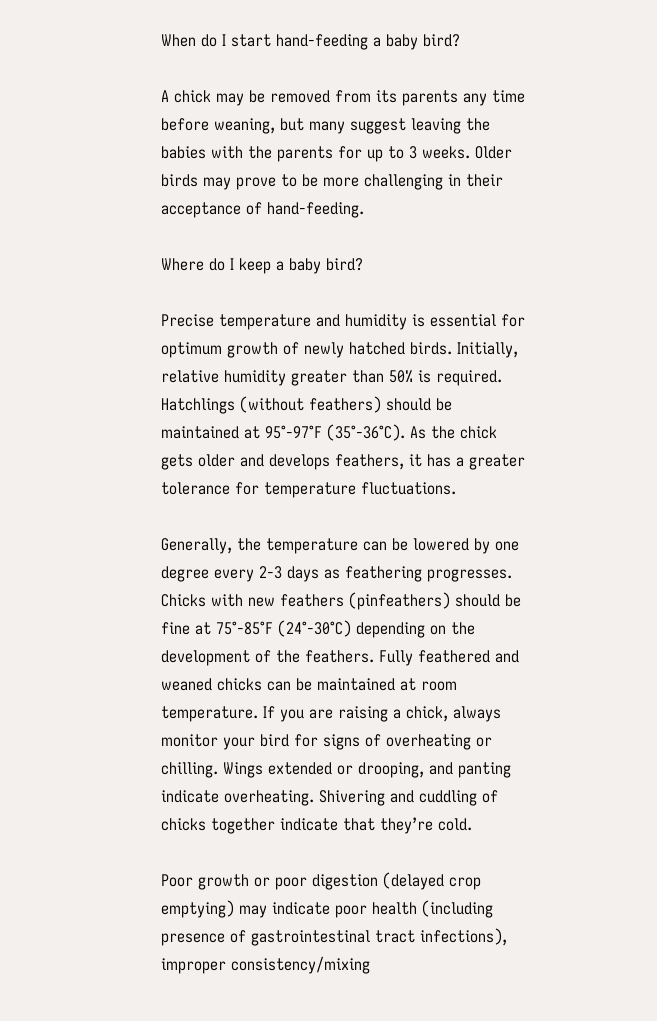When do I start hand-feeding a baby bird?

A chick may be removed from its parents any time before weaning, but many suggest leaving the babies with the parents for up to 3 weeks. Older birds may prove to be more challenging in their acceptance of hand-feeding.

Where do I keep a baby bird?

Precise temperature and humidity is essential for optimum growth of newly hatched birds. Initially, relative humidity greater than 50% is required. Hatchlings (without feathers) should be maintained at 95°-97°F (35°-36°C). As the chick gets older and develops feathers, it has a greater tolerance for temperature fluctuations.

Generally, the temperature can be lowered by one degree every 2-3 days as feathering progresses. Chicks with new feathers (pinfeathers) should be fine at 75°-85°F (24°-30°C) depending on the development of the feathers. Fully feathered and weaned chicks can be maintained at room temperature. If you are raising a chick, always monitor your bird for signs of overheating or chilling. Wings extended or drooping, and panting indicate overheating. Shivering and cuddling of chicks together indicate that they’re cold.

Poor growth or poor digestion (delayed crop emptying) may indicate poor health (including presence of gastrointestinal tract infections), improper consistency/mixing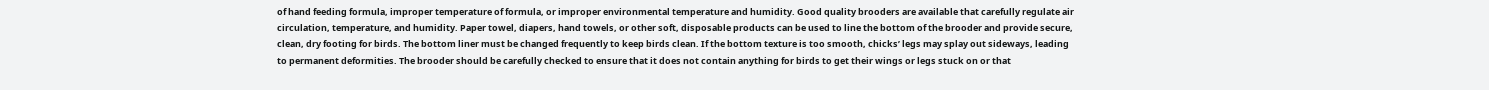of hand feeding formula, improper temperature of formula, or improper environmental temperature and humidity. Good quality brooders are available that carefully regulate air circulation, temperature, and humidity. Paper towel, diapers, hand towels, or other soft, disposable products can be used to line the bottom of the brooder and provide secure, clean, dry footing for birds. The bottom liner must be changed frequently to keep birds clean. If the bottom texture is too smooth, chicks’ legs may splay out sideways, leading to permanent deformities. The brooder should be carefully checked to ensure that it does not contain anything for birds to get their wings or legs stuck on or that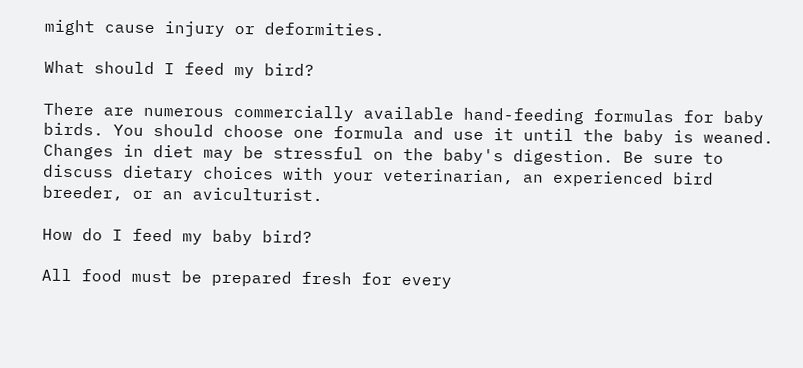might cause injury or deformities.

What should I feed my bird?

There are numerous commercially available hand-feeding formulas for baby birds. You should choose one formula and use it until the baby is weaned. Changes in diet may be stressful on the baby's digestion. Be sure to discuss dietary choices with your veterinarian, an experienced bird breeder, or an aviculturist.

How do I feed my baby bird?

All food must be prepared fresh for every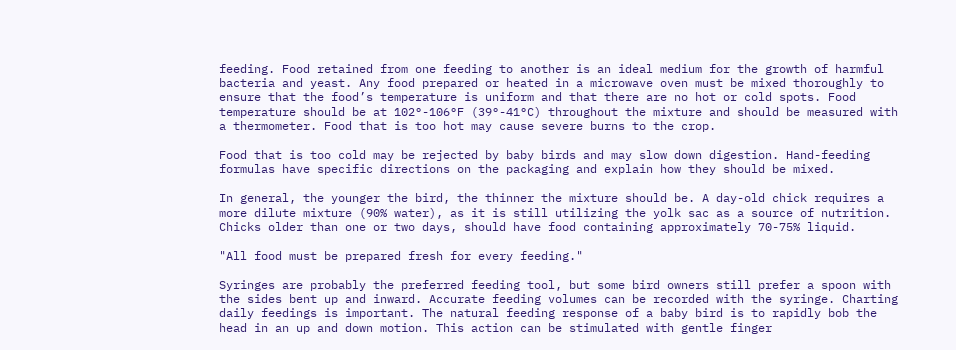feeding. Food retained from one feeding to another is an ideal medium for the growth of harmful bacteria and yeast. Any food prepared or heated in a microwave oven must be mixed thoroughly to ensure that the food’s temperature is uniform and that there are no hot or cold spots. Food temperature should be at 102°-106°F (39°-41°C) throughout the mixture and should be measured with a thermometer. Food that is too hot may cause severe burns to the crop.

Food that is too cold may be rejected by baby birds and may slow down digestion. Hand-feeding formulas have specific directions on the packaging and explain how they should be mixed.

In general, the younger the bird, the thinner the mixture should be. A day-old chick requires a more dilute mixture (90% water), as it is still utilizing the yolk sac as a source of nutrition. Chicks older than one or two days, should have food containing approximately 70-75% liquid.

"All food must be prepared fresh for every feeding."

Syringes are probably the preferred feeding tool, but some bird owners still prefer a spoon with the sides bent up and inward. Accurate feeding volumes can be recorded with the syringe. Charting daily feedings is important. The natural feeding response of a baby bird is to rapidly bob the head in an up and down motion. This action can be stimulated with gentle finger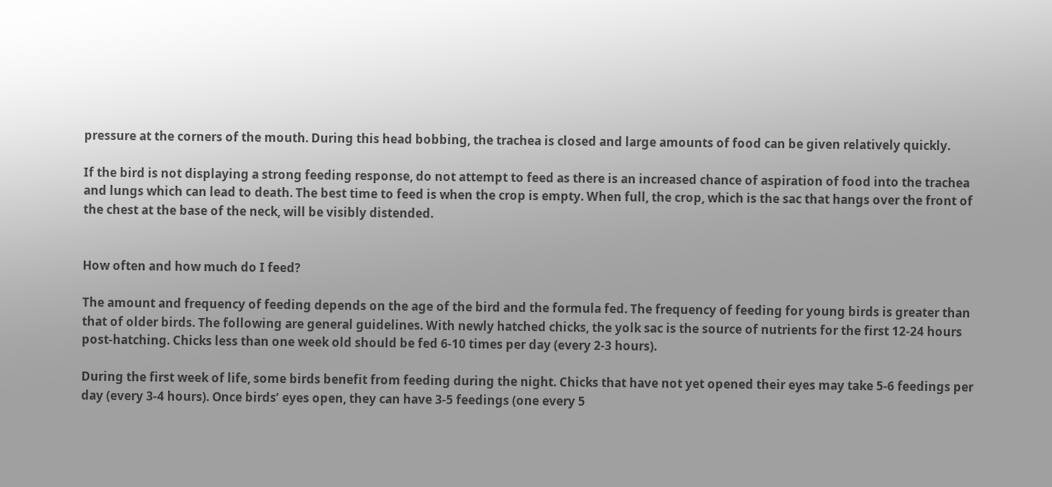pressure at the corners of the mouth. During this head bobbing, the trachea is closed and large amounts of food can be given relatively quickly.

If the bird is not displaying a strong feeding response, do not attempt to feed as there is an increased chance of aspiration of food into the trachea and lungs which can lead to death. The best time to feed is when the crop is empty. When full, the crop, which is the sac that hangs over the front of the chest at the base of the neck, will be visibly distended.


How often and how much do I feed?

The amount and frequency of feeding depends on the age of the bird and the formula fed. The frequency of feeding for young birds is greater than that of older birds. The following are general guidelines. With newly hatched chicks, the yolk sac is the source of nutrients for the first 12-24 hours post-hatching. Chicks less than one week old should be fed 6-10 times per day (every 2-3 hours).

During the first week of life, some birds benefit from feeding during the night. Chicks that have not yet opened their eyes may take 5-6 feedings per day (every 3-4 hours). Once birds’ eyes open, they can have 3-5 feedings (one every 5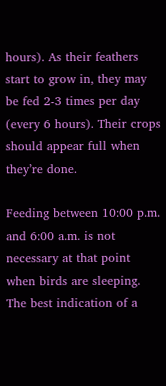hours). As their feathers start to grow in, they may be fed 2-3 times per day (every 6 hours). Their crops should appear full when they’re done.

Feeding between 10:00 p.m. and 6:00 a.m. is not necessary at that point when birds are sleeping. The best indication of a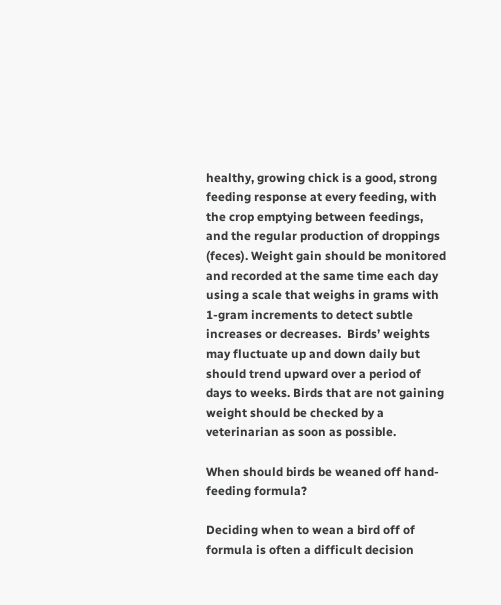healthy, growing chick is a good, strong feeding response at every feeding, with the crop emptying between feedings, and the regular production of droppings (feces). Weight gain should be monitored and recorded at the same time each day using a scale that weighs in grams with 1-gram increments to detect subtle increases or decreases.  Birds’ weights may fluctuate up and down daily but should trend upward over a period of days to weeks. Birds that are not gaining weight should be checked by a veterinarian as soon as possible.

When should birds be weaned off hand-feeding formula?

Deciding when to wean a bird off of formula is often a difficult decision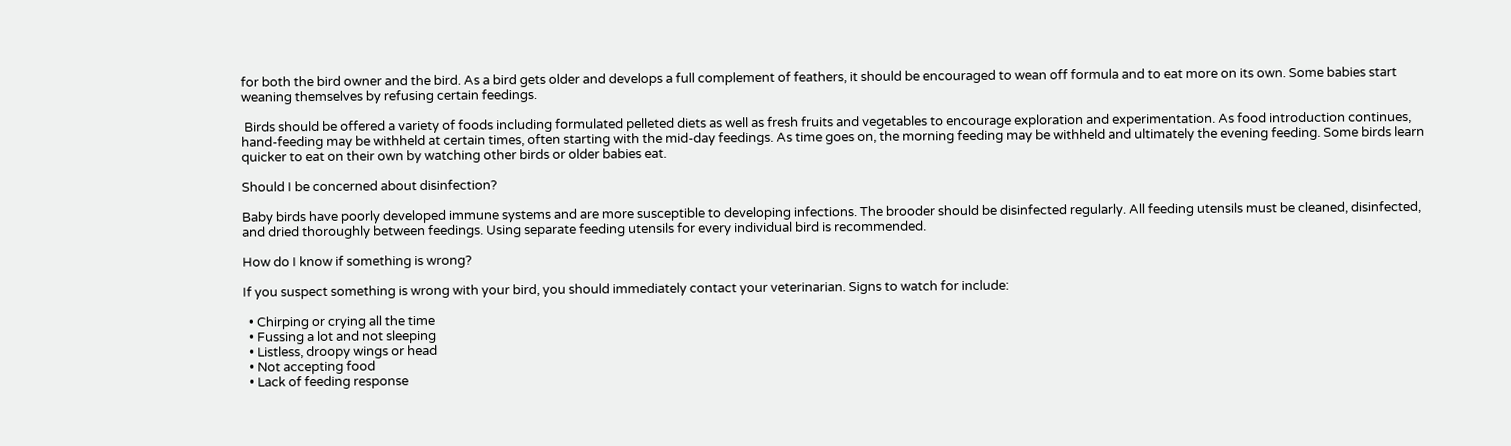for both the bird owner and the bird. As a bird gets older and develops a full complement of feathers, it should be encouraged to wean off formula and to eat more on its own. Some babies start weaning themselves by refusing certain feedings.

 Birds should be offered a variety of foods including formulated pelleted diets as well as fresh fruits and vegetables to encourage exploration and experimentation. As food introduction continues, hand-feeding may be withheld at certain times, often starting with the mid-day feedings. As time goes on, the morning feeding may be withheld and ultimately the evening feeding. Some birds learn quicker to eat on their own by watching other birds or older babies eat.

Should I be concerned about disinfection?

Baby birds have poorly developed immune systems and are more susceptible to developing infections. The brooder should be disinfected regularly. All feeding utensils must be cleaned, disinfected, and dried thoroughly between feedings. Using separate feeding utensils for every individual bird is recommended.

How do I know if something is wrong?

If you suspect something is wrong with your bird, you should immediately contact your veterinarian. Signs to watch for include:

  • Chirping or crying all the time
  • Fussing a lot and not sleeping
  • Listless, droopy wings or head
  • Not accepting food
  • Lack of feeding response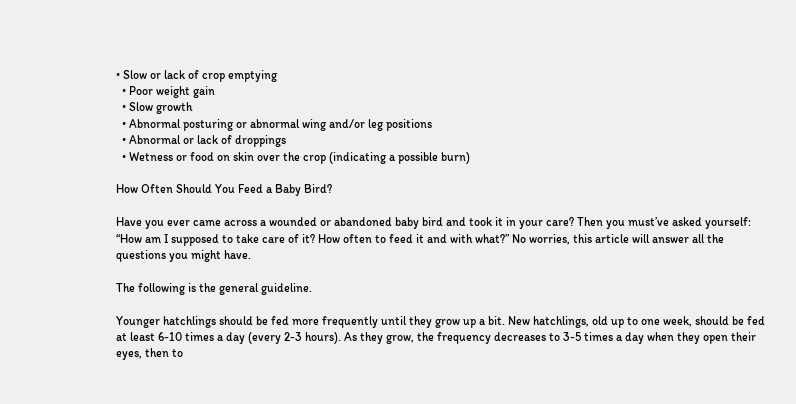• Slow or lack of crop emptying
  • Poor weight gain
  • Slow growth
  • Abnormal posturing or abnormal wing and/or leg positions
  • Abnormal or lack of droppings
  • Wetness or food on skin over the crop (indicating a possible burn)

How Often Should You Feed a Baby Bird?

Have you ever came across a wounded or abandoned baby bird and took it in your care? Then you must’ve asked yourself: “How am I supposed to take care of it? How often to feed it and with what?” No worries, this article will answer all the questions you might have.

The following is the general guideline.

Younger hatchlings should be fed more frequently until they grow up a bit. New hatchlings, old up to one week, should be fed at least 6-10 times a day (every 2-3 hours). As they grow, the frequency decreases to 3-5 times a day when they open their eyes, then to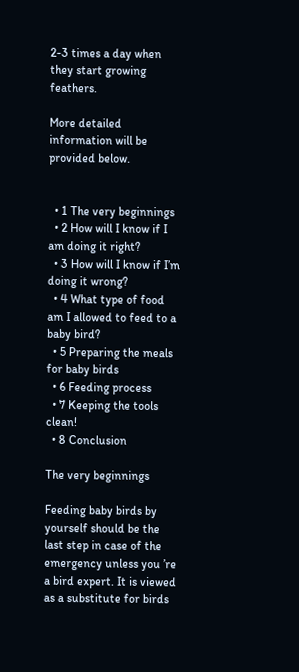2-3 times a day when they start growing feathers.

More detailed information will be provided below.


  • 1 The very beginnings
  • 2 How will I know if I am doing it right?
  • 3 How will I know if I’m doing it wrong?
  • 4 What type of food am I allowed to feed to a baby bird?
  • 5 Preparing the meals for baby birds
  • 6 Feeding process
  • 7 Keeping the tools clean!
  • 8 Conclusion

The very beginnings

Feeding baby birds by yourself should be the last step in case of the emergency unless you ’re a bird expert. It is viewed as a substitute for birds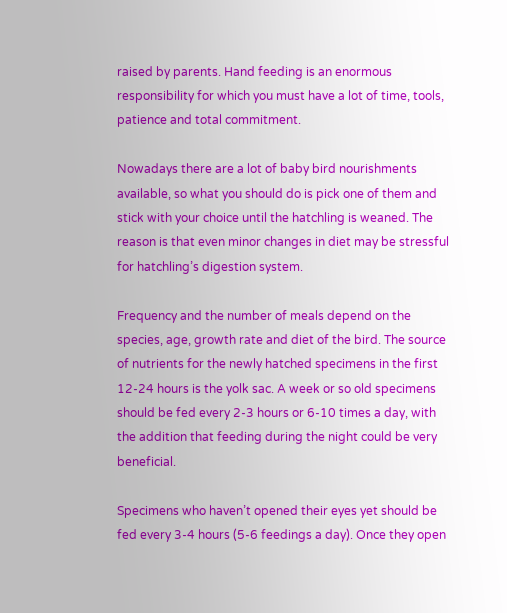raised by parents. Hand feeding is an enormous responsibility for which you must have a lot of time, tools, patience and total commitment.

Nowadays there are a lot of baby bird nourishments available, so what you should do is pick one of them and stick with your choice until the hatchling is weaned. The reason is that even minor changes in diet may be stressful for hatchling’s digestion system.

Frequency and the number of meals depend on the species, age, growth rate and diet of the bird. The source of nutrients for the newly hatched specimens in the first 12-24 hours is the yolk sac. A week or so old specimens should be fed every 2-3 hours or 6-10 times a day, with the addition that feeding during the night could be very beneficial.

Specimens who haven’t opened their eyes yet should be fed every 3-4 hours (5-6 feedings a day). Once they open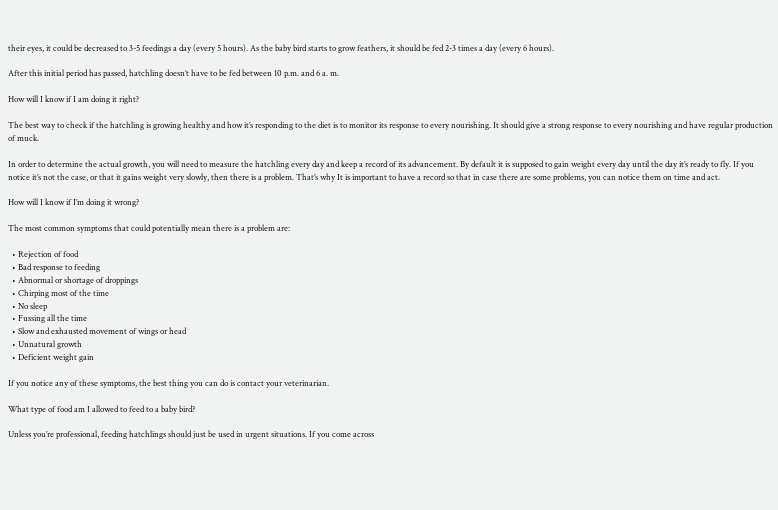their eyes, it could be decreased to 3-5 feedings a day (every 5 hours). As the baby bird starts to grow feathers, it should be fed 2-3 times a day (every 6 hours).

After this initial period has passed, hatchling doesn’t have to be fed between 10 p.m. and 6 a. m.

How will I know if I am doing it right?

The best way to check if the hatchling is growing healthy and how it’s responding to the diet is to monitor its response to every nourishing. It should give a strong response to every nourishing and have regular production of muck.

In order to determine the actual growth, you will need to measure the hatchling every day and keep a record of its advancement. By default it is supposed to gain weight every day until the day it’s ready to fly. If you notice it’s not the case, or that it gains weight very slowly, then there is a problem. That’s why It is important to have a record so that in case there are some problems, you can notice them on time and act.

How will I know if I’m doing it wrong?

The most common symptoms that could potentially mean there is a problem are:

  • Rejection of food
  • Bad response to feeding
  • Abnormal or shortage of droppings
  • Chirping most of the time
  • No sleep
  • Fussing all the time
  • Slow and exhausted movement of wings or head
  • Unnatural growth
  • Deficient weight gain

If you notice any of these symptoms, the best thing you can do is contact your veterinarian.

What type of food am I allowed to feed to a baby bird?

Unless you’re professional, feeding hatchlings should just be used in urgent situations. If you come across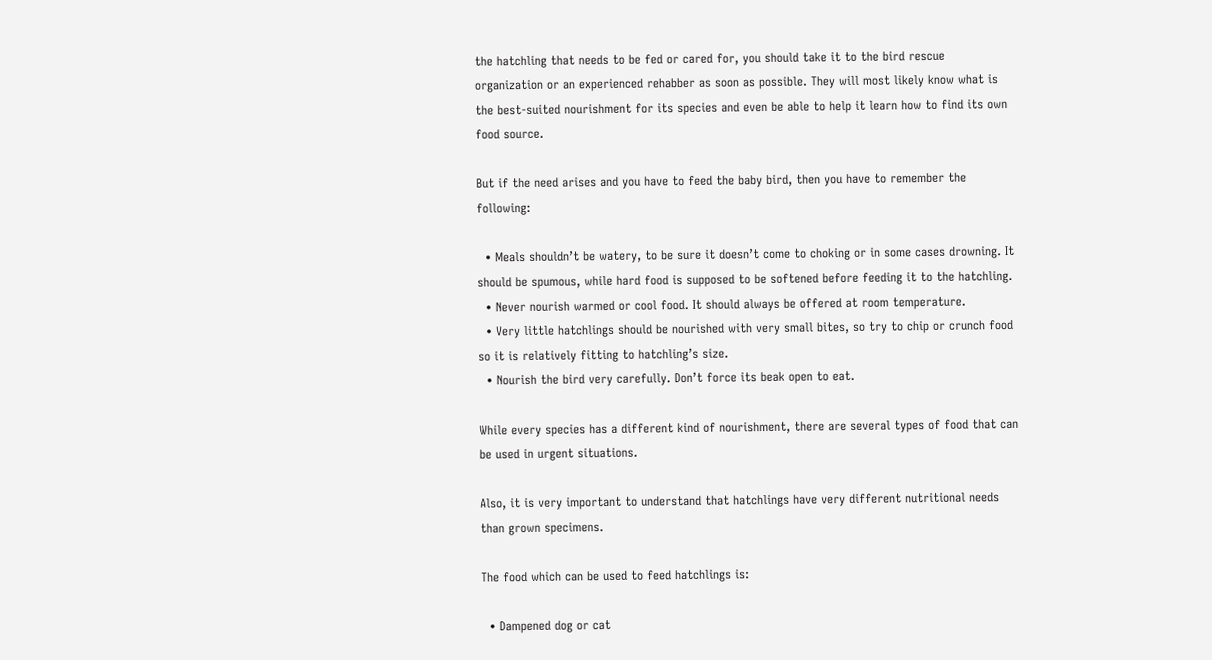the hatchling that needs to be fed or cared for, you should take it to the bird rescue organization or an experienced rehabber as soon as possible. They will most likely know what is the best-suited nourishment for its species and even be able to help it learn how to find its own food source.

But if the need arises and you have to feed the baby bird, then you have to remember the following:

  • Meals shouldn’t be watery, to be sure it doesn’t come to choking or in some cases drowning. It should be spumous, while hard food is supposed to be softened before feeding it to the hatchling.
  • Never nourish warmed or cool food. It should always be offered at room temperature.
  • Very little hatchlings should be nourished with very small bites, so try to chip or crunch food so it is relatively fitting to hatchling’s size.
  • Nourish the bird very carefully. Don’t force its beak open to eat.

While every species has a different kind of nourishment, there are several types of food that can be used in urgent situations.

Also, it is very important to understand that hatchlings have very different nutritional needs than grown specimens.

The food which can be used to feed hatchlings is:

  • Dampened dog or cat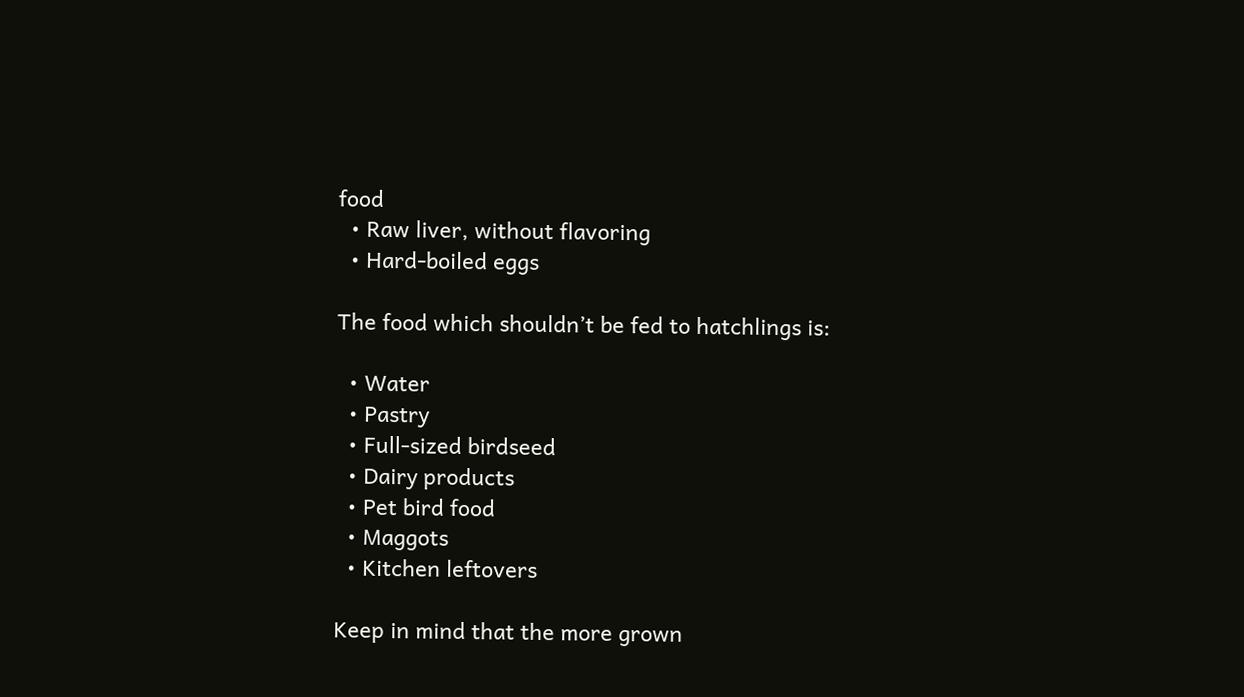food
  • Raw liver, without flavoring
  • Hard-boiled eggs

The food which shouldn’t be fed to hatchlings is:

  • Water
  • Pastry
  • Full-sized birdseed
  • Dairy products
  • Pet bird food
  • Maggots
  • Kitchen leftovers

Keep in mind that the more grown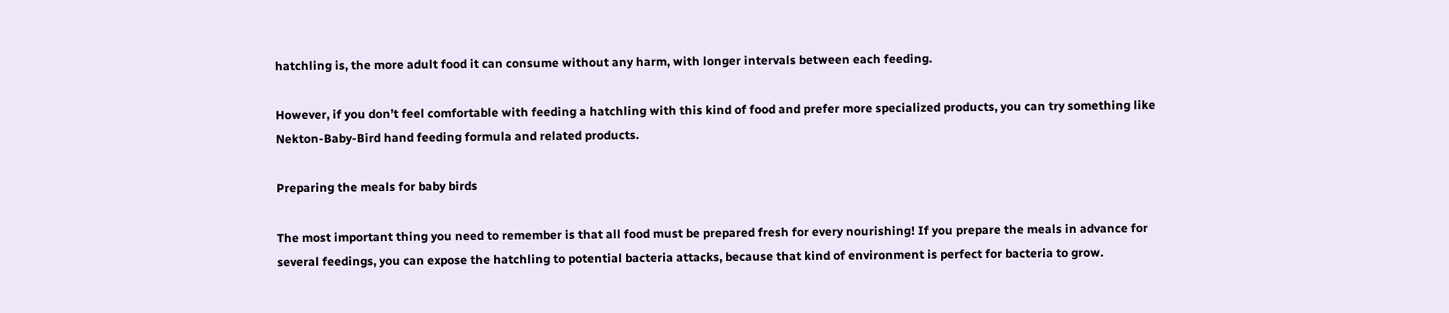hatchling is, the more adult food it can consume without any harm, with longer intervals between each feeding.

However, if you don’t feel comfortable with feeding a hatchling with this kind of food and prefer more specialized products, you can try something like Nekton-Baby-Bird hand feeding formula and related products.

Preparing the meals for baby birds

The most important thing you need to remember is that all food must be prepared fresh for every nourishing! If you prepare the meals in advance for several feedings, you can expose the hatchling to potential bacteria attacks, because that kind of environment is perfect for bacteria to grow.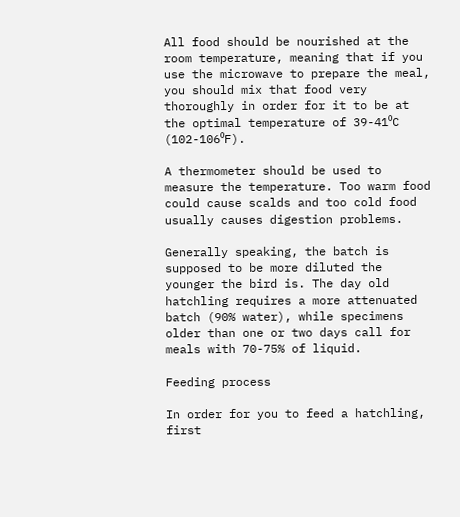All food should be nourished at the room temperature, meaning that if you use the microwave to prepare the meal, you should mix that food very thoroughly in order for it to be at the optimal temperature of 39-41⁰C (102-106⁰F).

A thermometer should be used to measure the temperature. Too warm food could cause scalds and too cold food usually causes digestion problems.

Generally speaking, the batch is supposed to be more diluted the younger the bird is. The day old hatchling requires a more attenuated batch (90% water), while specimens older than one or two days call for meals with 70-75% of liquid.

Feeding process

In order for you to feed a hatchling, first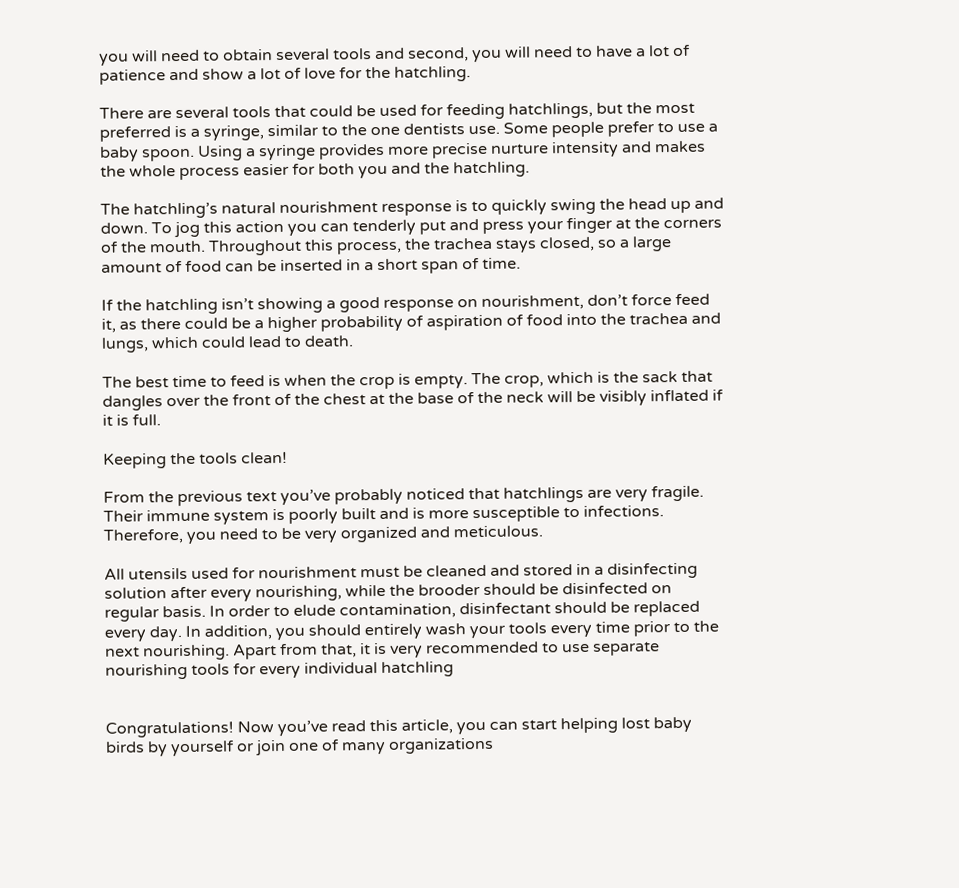you will need to obtain several tools and second, you will need to have a lot of patience and show a lot of love for the hatchling.

There are several tools that could be used for feeding hatchlings, but the most preferred is a syringe, similar to the one dentists use. Some people prefer to use a baby spoon. Using a syringe provides more precise nurture intensity and makes the whole process easier for both you and the hatchling.

The hatchling’s natural nourishment response is to quickly swing the head up and down. To jog this action you can tenderly put and press your finger at the corners of the mouth. Throughout this process, the trachea stays closed, so a large amount of food can be inserted in a short span of time.

If the hatchling isn’t showing a good response on nourishment, don’t force feed it, as there could be a higher probability of aspiration of food into the trachea and lungs, which could lead to death.

The best time to feed is when the crop is empty. The crop, which is the sack that dangles over the front of the chest at the base of the neck will be visibly inflated if it is full.

Keeping the tools clean!

From the previous text you’ve probably noticed that hatchlings are very fragile. Their immune system is poorly built and is more susceptible to infections. Therefore, you need to be very organized and meticulous.

All utensils used for nourishment must be cleaned and stored in a disinfecting solution after every nourishing, while the brooder should be disinfected on regular basis. In order to elude contamination, disinfectant should be replaced every day. In addition, you should entirely wash your tools every time prior to the next nourishing. Apart from that, it is very recommended to use separate nourishing tools for every individual hatchling


Congratulations! Now you’ve read this article, you can start helping lost baby birds by yourself or join one of many organizations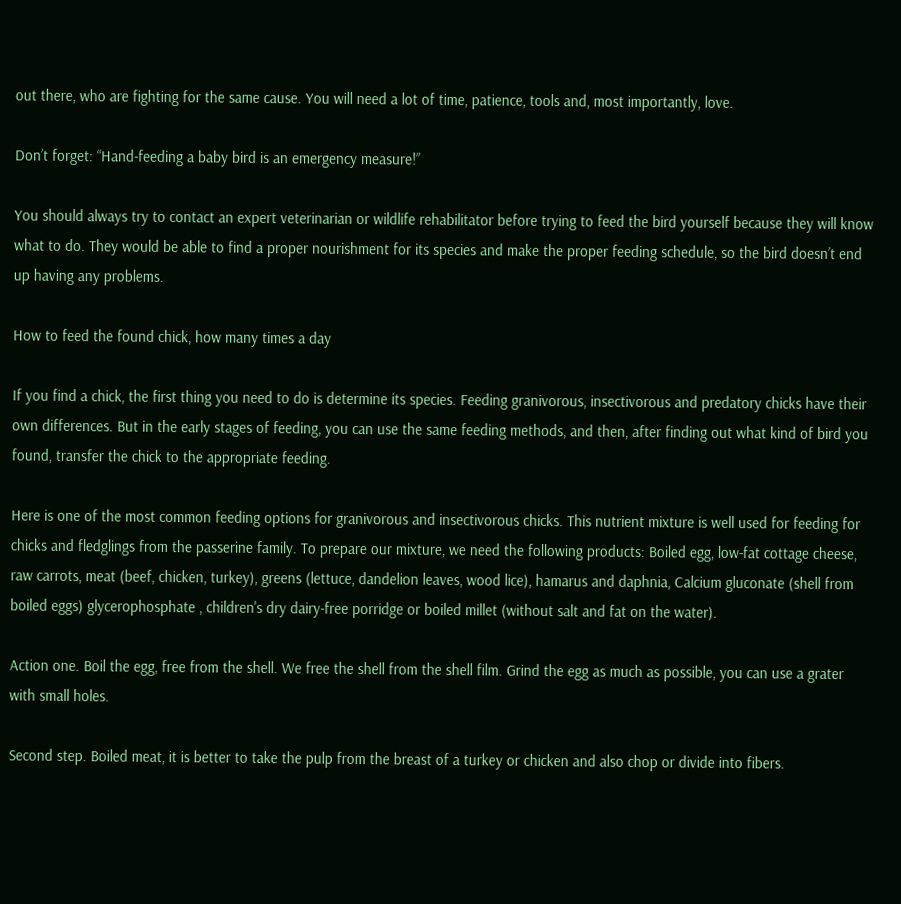out there, who are fighting for the same cause. You will need a lot of time, patience, tools and, most importantly, love.

Don’t forget: “Hand-feeding a baby bird is an emergency measure!”

You should always try to contact an expert veterinarian or wildlife rehabilitator before trying to feed the bird yourself because they will know what to do. They would be able to find a proper nourishment for its species and make the proper feeding schedule, so the bird doesn’t end up having any problems.

How to feed the found chick, how many times a day

If you find a chick, the first thing you need to do is determine its species. Feeding granivorous, insectivorous and predatory chicks have their own differences. But in the early stages of feeding, you can use the same feeding methods, and then, after finding out what kind of bird you found, transfer the chick to the appropriate feeding.

Here is one of the most common feeding options for granivorous and insectivorous chicks. This nutrient mixture is well used for feeding for chicks and fledglings from the passerine family. To prepare our mixture, we need the following products: Boiled egg, low-fat cottage cheese, raw carrots, meat (beef, chicken, turkey), greens (lettuce, dandelion leaves, wood lice), hamarus and daphnia, Calcium gluconate (shell from boiled eggs) glycerophosphate , children's dry dairy-free porridge or boiled millet (without salt and fat on the water).

Action one. Boil the egg, free from the shell. We free the shell from the shell film. Grind the egg as much as possible, you can use a grater with small holes.

Second step. Boiled meat, it is better to take the pulp from the breast of a turkey or chicken and also chop or divide into fibers.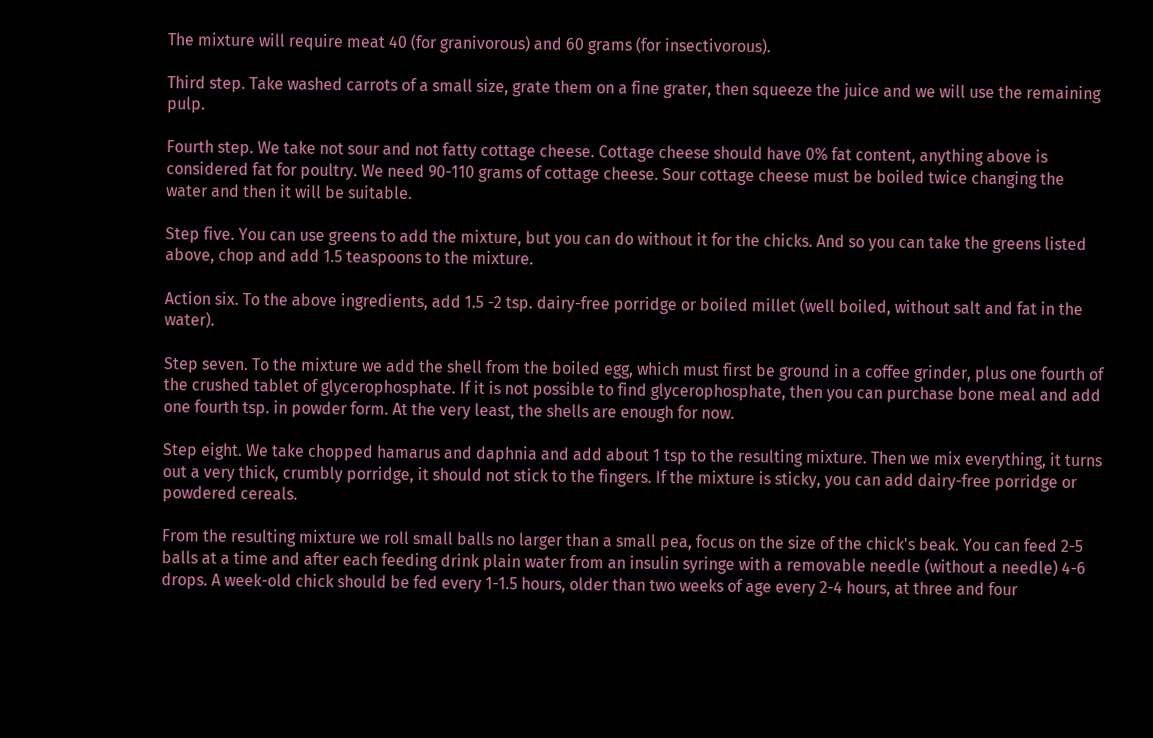The mixture will require meat 40 (for granivorous) and 60 grams (for insectivorous).

Third step. Take washed carrots of a small size, grate them on a fine grater, then squeeze the juice and we will use the remaining pulp.

Fourth step. We take not sour and not fatty cottage cheese. Cottage cheese should have 0% fat content, anything above is considered fat for poultry. We need 90-110 grams of cottage cheese. Sour cottage cheese must be boiled twice changing the water and then it will be suitable.

Step five. You can use greens to add the mixture, but you can do without it for the chicks. And so you can take the greens listed above, chop and add 1.5 teaspoons to the mixture.

Action six. To the above ingredients, add 1.5 -2 tsp. dairy-free porridge or boiled millet (well boiled, without salt and fat in the water).

Step seven. To the mixture we add the shell from the boiled egg, which must first be ground in a coffee grinder, plus one fourth of the crushed tablet of glycerophosphate. If it is not possible to find glycerophosphate, then you can purchase bone meal and add one fourth tsp. in powder form. At the very least, the shells are enough for now.

Step eight. We take chopped hamarus and daphnia and add about 1 tsp to the resulting mixture. Then we mix everything, it turns out a very thick, crumbly porridge, it should not stick to the fingers. If the mixture is sticky, you can add dairy-free porridge or powdered cereals.

From the resulting mixture we roll small balls no larger than a small pea, focus on the size of the chick's beak. You can feed 2-5 balls at a time and after each feeding drink plain water from an insulin syringe with a removable needle (without a needle) 4-6 drops. A week-old chick should be fed every 1-1.5 hours, older than two weeks of age every 2-4 hours, at three and four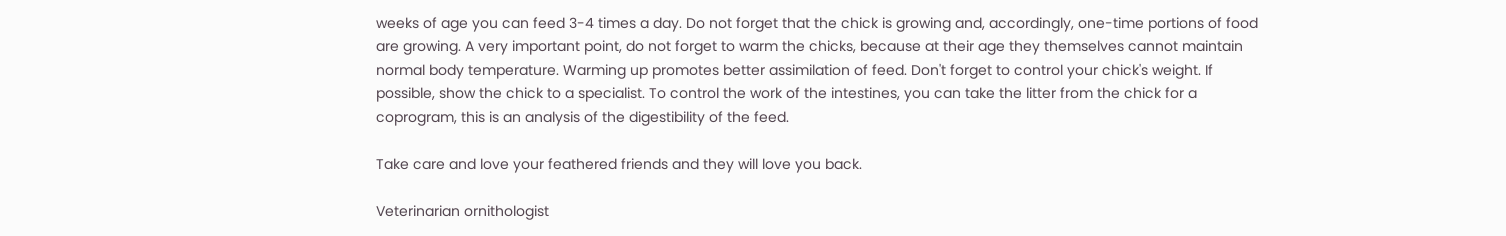weeks of age you can feed 3-4 times a day. Do not forget that the chick is growing and, accordingly, one-time portions of food are growing. A very important point, do not forget to warm the chicks, because at their age they themselves cannot maintain normal body temperature. Warming up promotes better assimilation of feed. Don't forget to control your chick's weight. If possible, show the chick to a specialist. To control the work of the intestines, you can take the litter from the chick for a coprogram, this is an analysis of the digestibility of the feed.

Take care and love your feathered friends and they will love you back.

Veterinarian ornithologist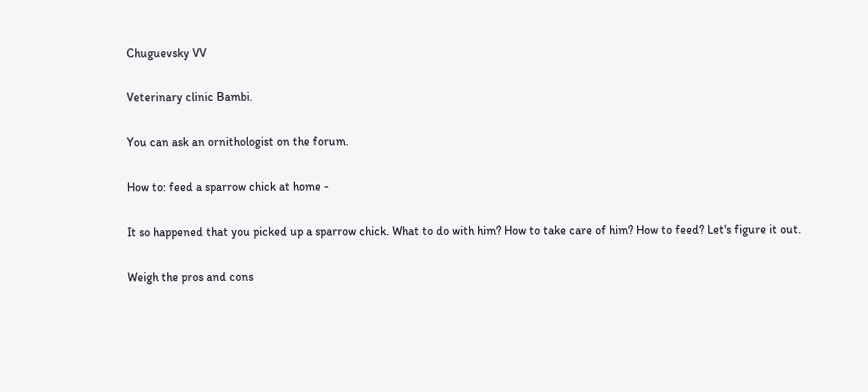Chuguevsky VV

Veterinary clinic Bambi.

You can ask an ornithologist on the forum.

How to: feed a sparrow chick at home -

It so happened that you picked up a sparrow chick. What to do with him? How to take care of him? How to feed? Let's figure it out.

Weigh the pros and cons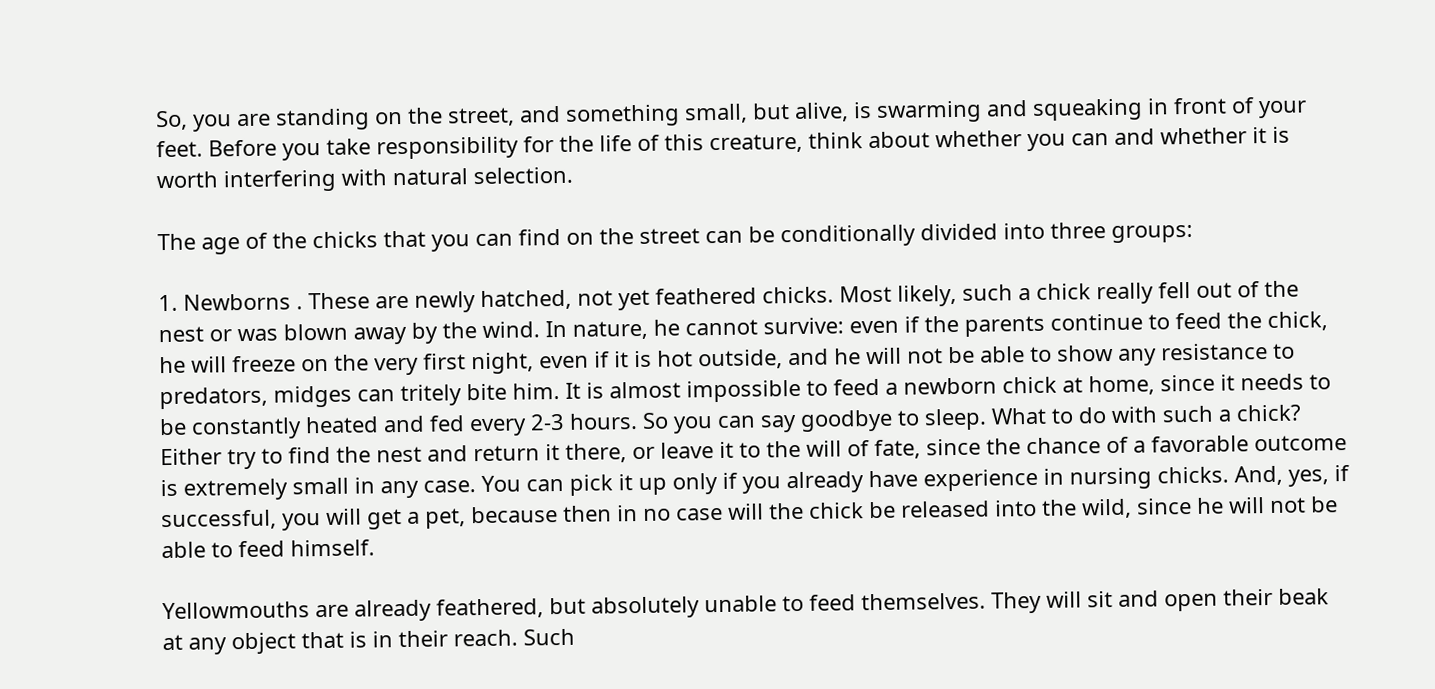So, you are standing on the street, and something small, but alive, is swarming and squeaking in front of your feet. Before you take responsibility for the life of this creature, think about whether you can and whether it is worth interfering with natural selection.

The age of the chicks that you can find on the street can be conditionally divided into three groups:

1. Newborns . These are newly hatched, not yet feathered chicks. Most likely, such a chick really fell out of the nest or was blown away by the wind. In nature, he cannot survive: even if the parents continue to feed the chick, he will freeze on the very first night, even if it is hot outside, and he will not be able to show any resistance to predators, midges can tritely bite him. It is almost impossible to feed a newborn chick at home, since it needs to be constantly heated and fed every 2-3 hours. So you can say goodbye to sleep. What to do with such a chick? Either try to find the nest and return it there, or leave it to the will of fate, since the chance of a favorable outcome is extremely small in any case. You can pick it up only if you already have experience in nursing chicks. And, yes, if successful, you will get a pet, because then in no case will the chick be released into the wild, since he will not be able to feed himself.

Yellowmouths are already feathered, but absolutely unable to feed themselves. They will sit and open their beak at any object that is in their reach. Such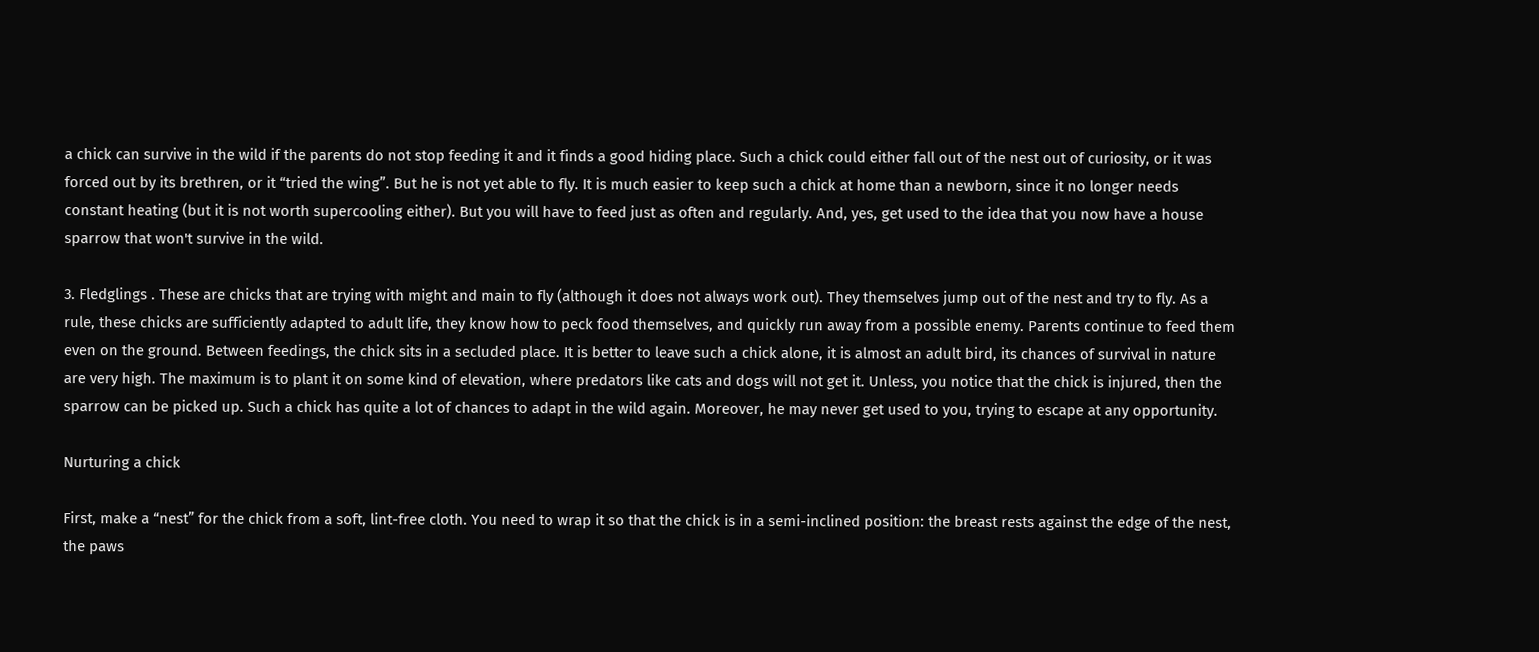a chick can survive in the wild if the parents do not stop feeding it and it finds a good hiding place. Such a chick could either fall out of the nest out of curiosity, or it was forced out by its brethren, or it “tried the wing”. But he is not yet able to fly. It is much easier to keep such a chick at home than a newborn, since it no longer needs constant heating (but it is not worth supercooling either). But you will have to feed just as often and regularly. And, yes, get used to the idea that you now have a house sparrow that won't survive in the wild.

3. Fledglings . These are chicks that are trying with might and main to fly (although it does not always work out). They themselves jump out of the nest and try to fly. As a rule, these chicks are sufficiently adapted to adult life, they know how to peck food themselves, and quickly run away from a possible enemy. Parents continue to feed them even on the ground. Between feedings, the chick sits in a secluded place. It is better to leave such a chick alone, it is almost an adult bird, its chances of survival in nature are very high. The maximum is to plant it on some kind of elevation, where predators like cats and dogs will not get it. Unless, you notice that the chick is injured, then the sparrow can be picked up. Such a chick has quite a lot of chances to adapt in the wild again. Moreover, he may never get used to you, trying to escape at any opportunity.

Nurturing a chick

First, make a “nest” for the chick from a soft, lint-free cloth. You need to wrap it so that the chick is in a semi-inclined position: the breast rests against the edge of the nest, the paws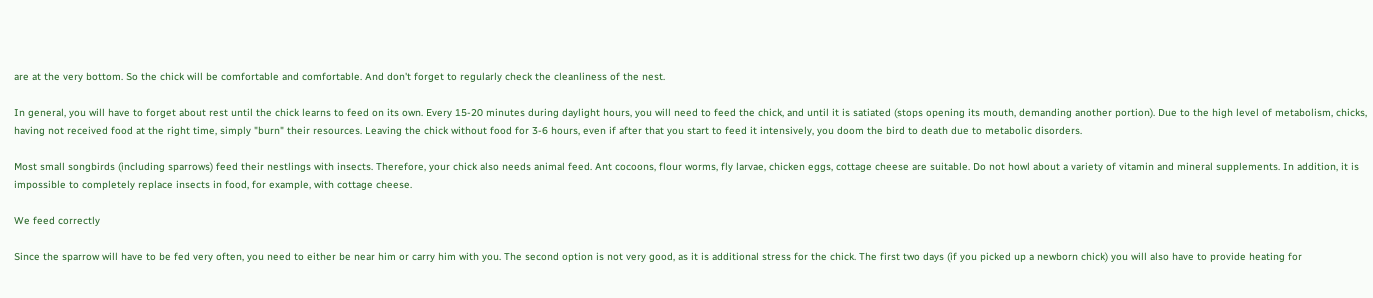are at the very bottom. So the chick will be comfortable and comfortable. And don't forget to regularly check the cleanliness of the nest.

In general, you will have to forget about rest until the chick learns to feed on its own. Every 15-20 minutes during daylight hours, you will need to feed the chick, and until it is satiated (stops opening its mouth, demanding another portion). Due to the high level of metabolism, chicks, having not received food at the right time, simply "burn" their resources. Leaving the chick without food for 3-6 hours, even if after that you start to feed it intensively, you doom the bird to death due to metabolic disorders.

Most small songbirds (including sparrows) feed their nestlings with insects. Therefore, your chick also needs animal feed. Ant cocoons, flour worms, fly larvae, chicken eggs, cottage cheese are suitable. Do not howl about a variety of vitamin and mineral supplements. In addition, it is impossible to completely replace insects in food, for example, with cottage cheese.

We feed correctly

Since the sparrow will have to be fed very often, you need to either be near him or carry him with you. The second option is not very good, as it is additional stress for the chick. The first two days (if you picked up a newborn chick) you will also have to provide heating for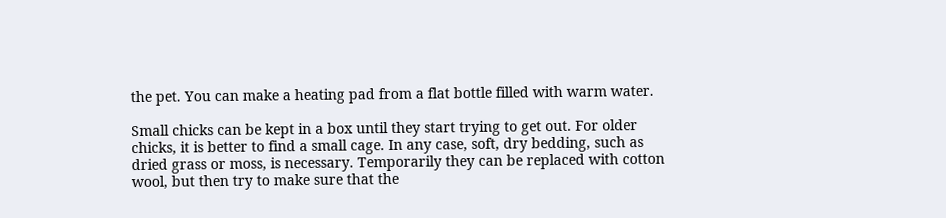the pet. You can make a heating pad from a flat bottle filled with warm water.

Small chicks can be kept in a box until they start trying to get out. For older chicks, it is better to find a small cage. In any case, soft, dry bedding, such as dried grass or moss, is necessary. Temporarily they can be replaced with cotton wool, but then try to make sure that the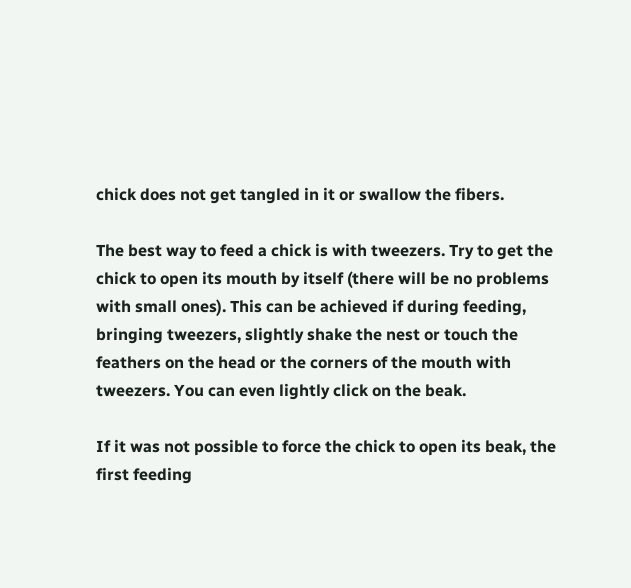chick does not get tangled in it or swallow the fibers.

The best way to feed a chick is with tweezers. Try to get the chick to open its mouth by itself (there will be no problems with small ones). This can be achieved if during feeding, bringing tweezers, slightly shake the nest or touch the feathers on the head or the corners of the mouth with tweezers. You can even lightly click on the beak.

If it was not possible to force the chick to open its beak, the first feeding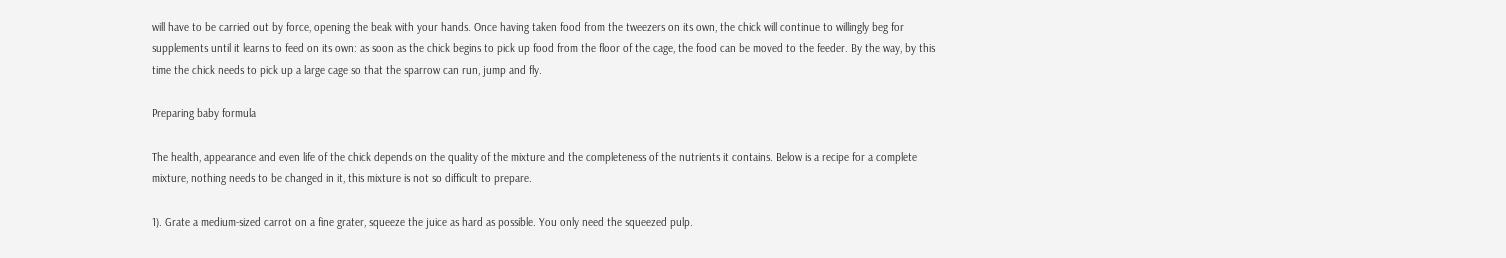will have to be carried out by force, opening the beak with your hands. Once having taken food from the tweezers on its own, the chick will continue to willingly beg for supplements until it learns to feed on its own: as soon as the chick begins to pick up food from the floor of the cage, the food can be moved to the feeder. By the way, by this time the chick needs to pick up a large cage so that the sparrow can run, jump and fly.

Preparing baby formula

The health, appearance and even life of the chick depends on the quality of the mixture and the completeness of the nutrients it contains. Below is a recipe for a complete mixture, nothing needs to be changed in it, this mixture is not so difficult to prepare.

1). Grate a medium-sized carrot on a fine grater, squeeze the juice as hard as possible. You only need the squeezed pulp.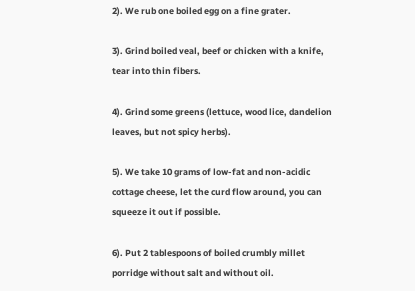2). We rub one boiled egg on a fine grater.

3). Grind boiled veal, beef or chicken with a knife, tear into thin fibers.

4). Grind some greens (lettuce, wood lice, dandelion leaves, but not spicy herbs).

5). We take 10 grams of low-fat and non-acidic cottage cheese, let the curd flow around, you can squeeze it out if possible.

6). Put 2 tablespoons of boiled crumbly millet porridge without salt and without oil.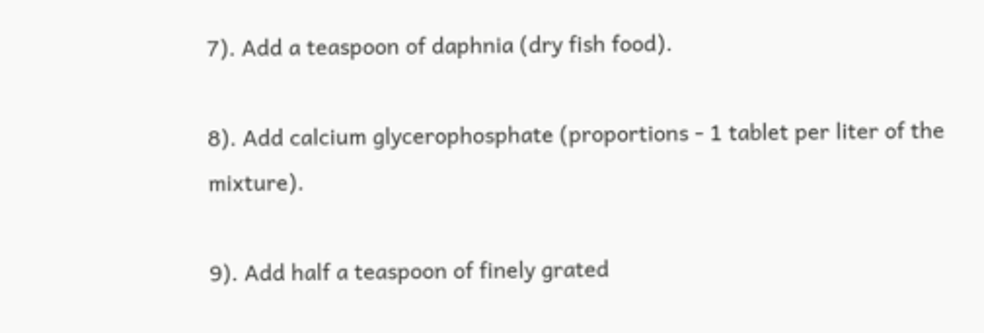7). Add a teaspoon of daphnia (dry fish food).

8). Add calcium glycerophosphate (proportions - 1 tablet per liter of the mixture).

9). Add half a teaspoon of finely grated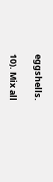eggshells.

10). Mix all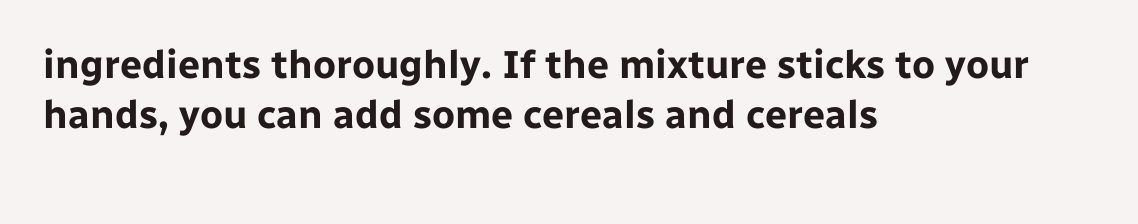ingredients thoroughly. If the mixture sticks to your hands, you can add some cereals and cereals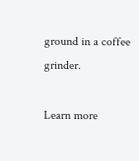ground in a coffee grinder.

Learn more